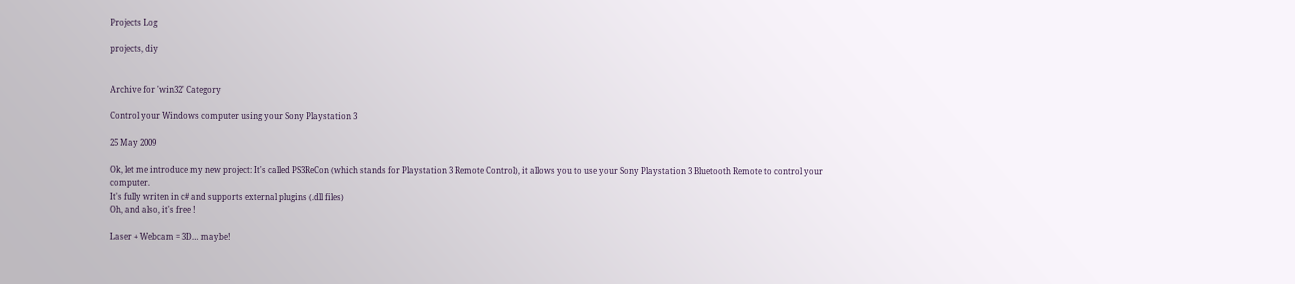Projects Log

projects, diy


Archive for 'win32' Category

Control your Windows computer using your Sony Playstation 3

25 May 2009

Ok, let me introduce my new project: It's called PS3ReCon (which stands for Playstation 3 Remote Control), it allows you to use your Sony Playstation 3 Bluetooth Remote to control your computer.
It's fully writen in c# and supports external plugins (.dll files)
Oh, and also, it's free !

Laser + Webcam = 3D… maybe!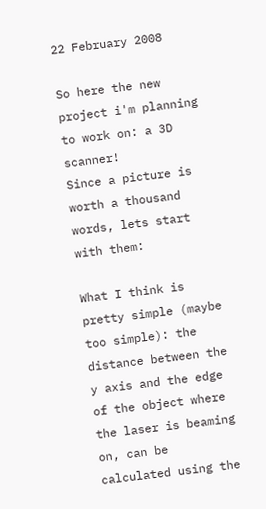22 February 2008

So here the new project i'm planning to work on: a 3D scanner!
Since a picture is worth a thousand words, lets start with them:

What I think is pretty simple (maybe too simple): the distance between the y axis and the edge of the object where the laser is beaming on, can be calculated using the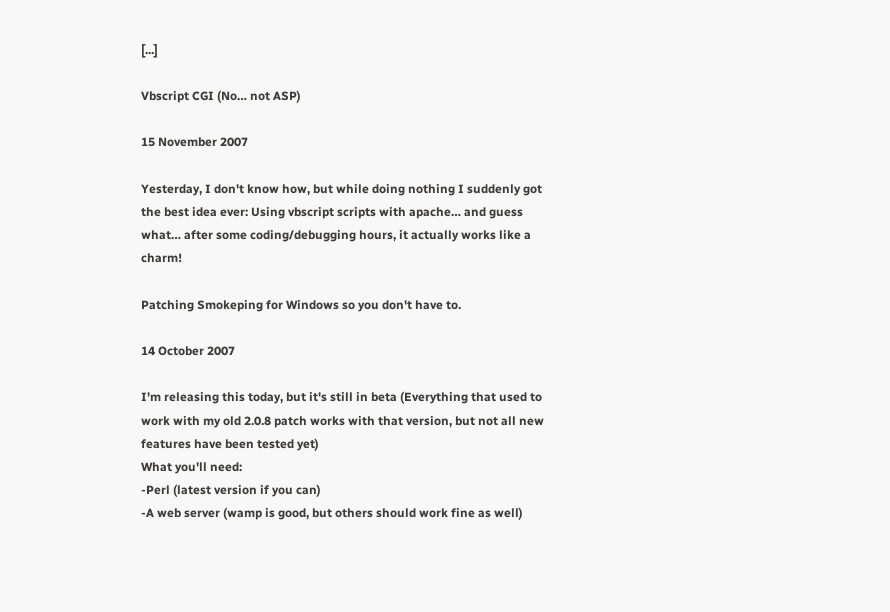[...]

Vbscript CGI (No… not ASP)

15 November 2007

Yesterday, I don't know how, but while doing nothing I suddenly got the best idea ever: Using vbscript scripts with apache… and guess what… after some coding/debugging hours, it actually works like a charm!

Patching Smokeping for Windows so you don't have to.

14 October 2007

I'm releasing this today, but it's still in beta (Everything that used to work with my old 2.0.8 patch works with that version, but not all new features have been tested yet)
What you'll need:
-Perl (latest version if you can)
-A web server (wamp is good, but others should work fine as well)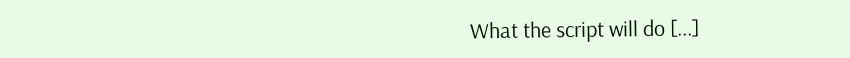What the script will do [...]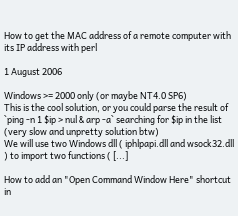How to get the MAC address of a remote computer with its IP address with perl

1 August 2006

Windows >= 2000 only (or maybe NT4.0 SP6)
This is the cool solution, or you could parse the result of `ping -n 1 $ip > nul & arp -a` searching for $ip in the list (very slow and unpretty solution btw)
We will use two Windows dll ( iphlpapi.dll and wsock32.dll ) to import two functions ( [...]

How to add an "Open Command Window Here" shortcut in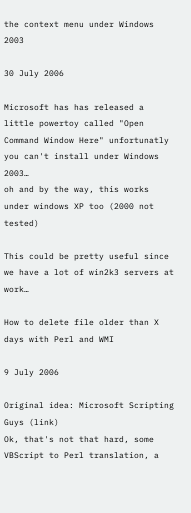the context menu under Windows 2003

30 July 2006

Microsoft has has released a little powertoy called "Open Command Window Here" unfortunatly you can't install under Windows 2003…
oh and by the way, this works under windows XP too (2000 not tested)

This could be pretty useful since we have a lot of win2k3 servers at work…

How to delete file older than X days with Perl and WMI

9 July 2006

Original idea: Microsoft Scripting Guys (link)
Ok, that's not that hard, some VBScript to Perl translation, a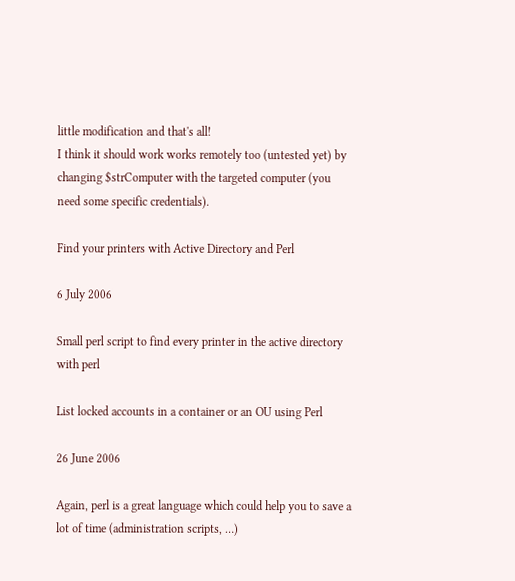little modification and that's all!
I think it should work works remotely too (untested yet) by changing $strComputer with the targeted computer (you need some specific credentials).

Find your printers with Active Directory and Perl

6 July 2006

Small perl script to find every printer in the active directory with perl

List locked accounts in a container or an OU using Perl

26 June 2006

Again, perl is a great language which could help you to save a lot of time (administration scripts, …)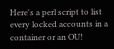Here's a perl script to list every locked accounts in a container or an OU!